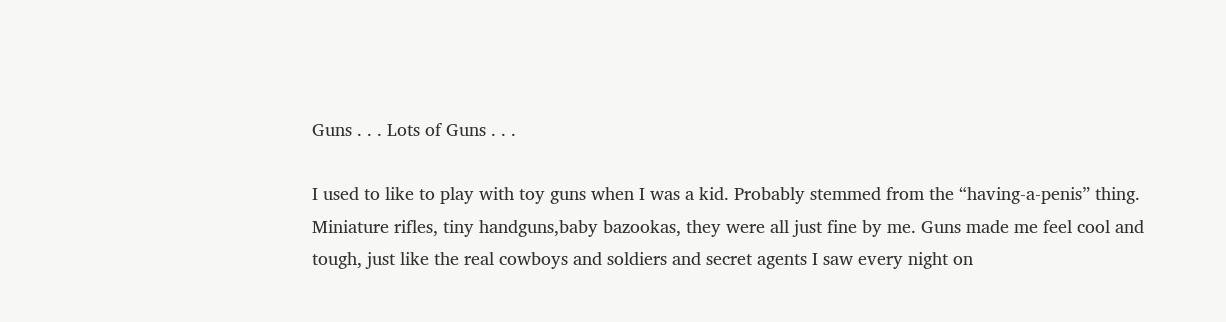Guns . . . Lots of Guns . . .

I used to like to play with toy guns when I was a kid. Probably stemmed from the “having-a-penis” thing. Miniature rifles, tiny handguns,baby bazookas, they were all just fine by me. Guns made me feel cool and tough, just like the real cowboys and soldiers and secret agents I saw every night on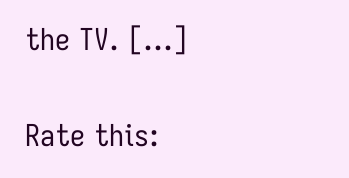the TV. […]

Rate this: